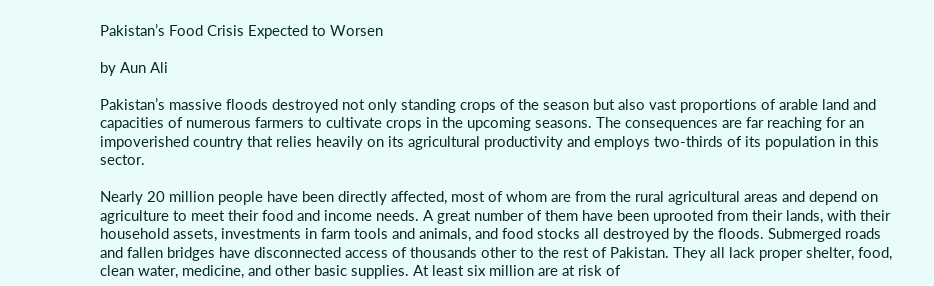Pakistan’s Food Crisis Expected to Worsen

by Aun Ali

Pakistan’s massive floods destroyed not only standing crops of the season but also vast proportions of arable land and capacities of numerous farmers to cultivate crops in the upcoming seasons. The consequences are far reaching for an impoverished country that relies heavily on its agricultural productivity and employs two-thirds of its population in this sector.

Nearly 20 million people have been directly affected, most of whom are from the rural agricultural areas and depend on agriculture to meet their food and income needs. A great number of them have been uprooted from their lands, with their household assets, investments in farm tools and animals, and food stocks all destroyed by the floods. Submerged roads and fallen bridges have disconnected access of thousands other to the rest of Pakistan. They all lack proper shelter, food, clean water, medicine, and other basic supplies. At least six million are at risk of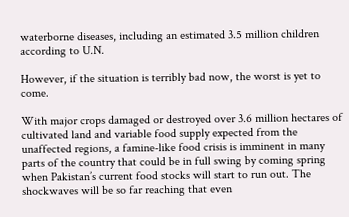waterborne diseases, including an estimated 3.5 million children according to U.N.

However, if the situation is terribly bad now, the worst is yet to come.

With major crops damaged or destroyed over 3.6 million hectares of cultivated land and variable food supply expected from the unaffected regions, a famine-like food crisis is imminent in many parts of the country that could be in full swing by coming spring when Pakistan’s current food stocks will start to run out. The shockwaves will be so far reaching that even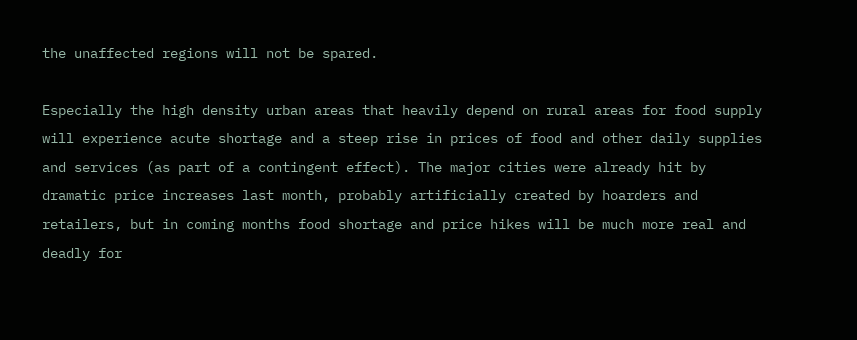the unaffected regions will not be spared.

Especially the high density urban areas that heavily depend on rural areas for food supply will experience acute shortage and a steep rise in prices of food and other daily supplies and services (as part of a contingent effect). The major cities were already hit by dramatic price increases last month, probably artificially created by hoarders and retailers, but in coming months food shortage and price hikes will be much more real and deadly for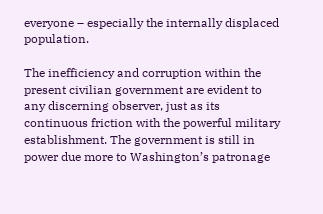everyone – especially the internally displaced population.

The inefficiency and corruption within the present civilian government are evident to any discerning observer, just as its continuous friction with the powerful military establishment. The government is still in power due more to Washington’s patronage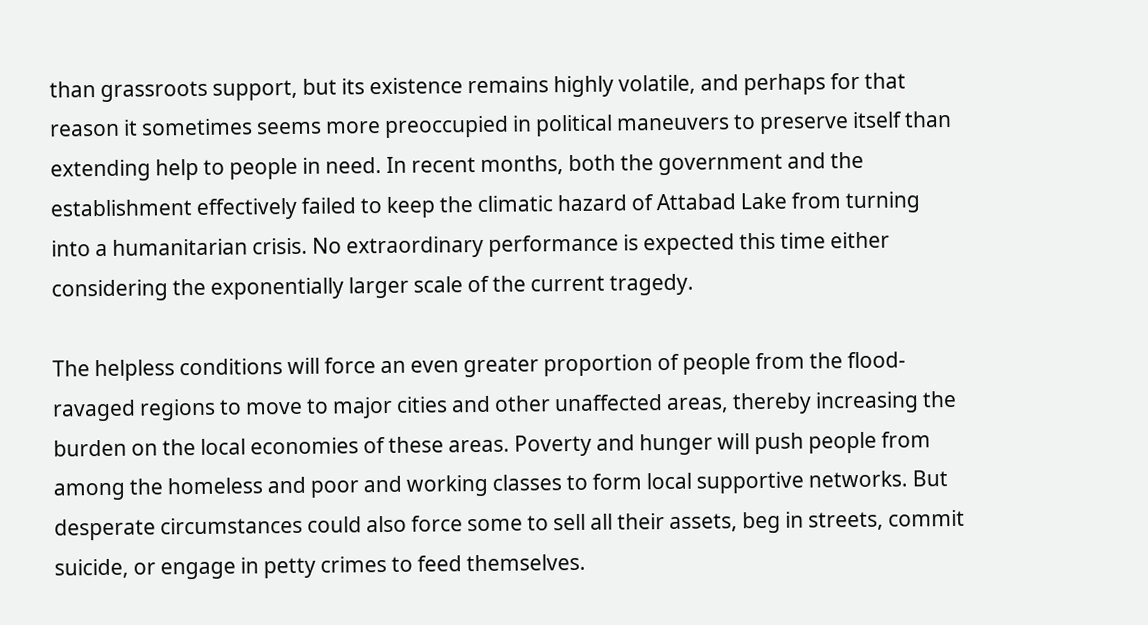than grassroots support, but its existence remains highly volatile, and perhaps for that reason it sometimes seems more preoccupied in political maneuvers to preserve itself than extending help to people in need. In recent months, both the government and the establishment effectively failed to keep the climatic hazard of Attabad Lake from turning into a humanitarian crisis. No extraordinary performance is expected this time either considering the exponentially larger scale of the current tragedy.

The helpless conditions will force an even greater proportion of people from the flood-ravaged regions to move to major cities and other unaffected areas, thereby increasing the burden on the local economies of these areas. Poverty and hunger will push people from among the homeless and poor and working classes to form local supportive networks. But desperate circumstances could also force some to sell all their assets, beg in streets, commit suicide, or engage in petty crimes to feed themselves.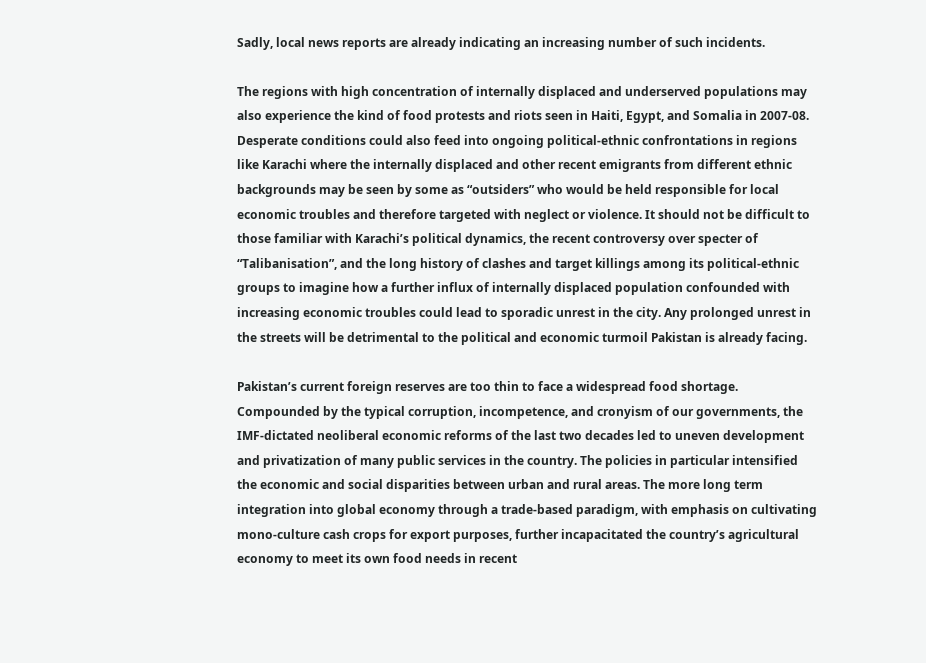Sadly, local news reports are already indicating an increasing number of such incidents.

The regions with high concentration of internally displaced and underserved populations may also experience the kind of food protests and riots seen in Haiti, Egypt, and Somalia in 2007-08. Desperate conditions could also feed into ongoing political-ethnic confrontations in regions like Karachi where the internally displaced and other recent emigrants from different ethnic backgrounds may be seen by some as “outsiders” who would be held responsible for local economic troubles and therefore targeted with neglect or violence. It should not be difficult to those familiar with Karachi’s political dynamics, the recent controversy over specter of “Talibanisation”, and the long history of clashes and target killings among its political-ethnic groups to imagine how a further influx of internally displaced population confounded with increasing economic troubles could lead to sporadic unrest in the city. Any prolonged unrest in the streets will be detrimental to the political and economic turmoil Pakistan is already facing.

Pakistan’s current foreign reserves are too thin to face a widespread food shortage. Compounded by the typical corruption, incompetence, and cronyism of our governments, the IMF-dictated neoliberal economic reforms of the last two decades led to uneven development and privatization of many public services in the country. The policies in particular intensified the economic and social disparities between urban and rural areas. The more long term integration into global economy through a trade-based paradigm, with emphasis on cultivating mono-culture cash crops for export purposes, further incapacitated the country’s agricultural economy to meet its own food needs in recent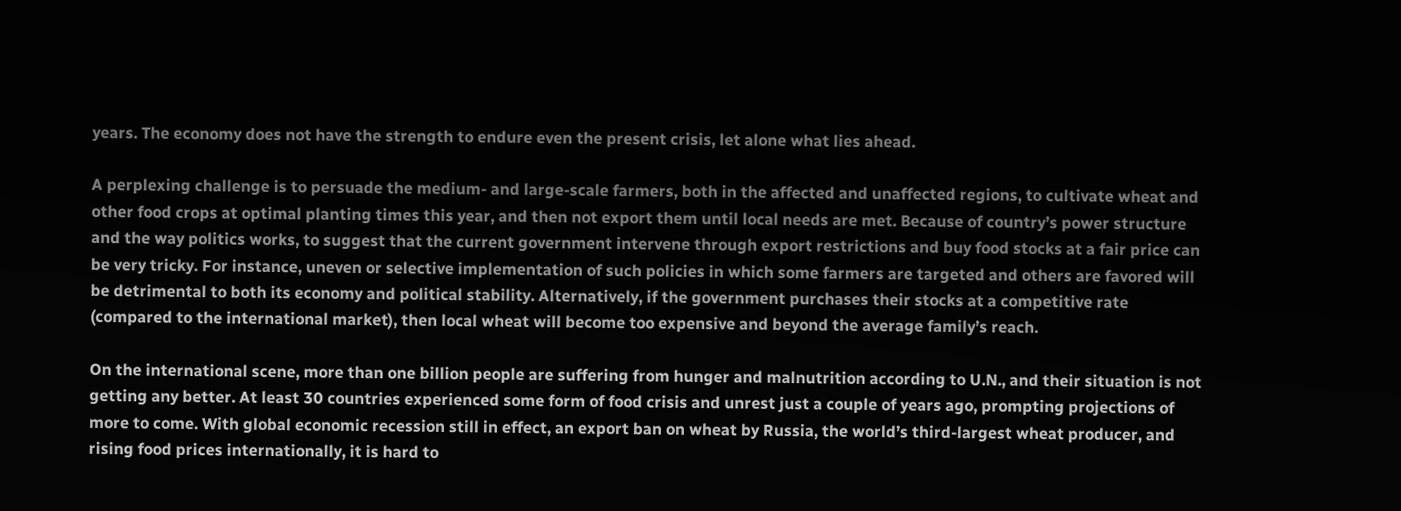years. The economy does not have the strength to endure even the present crisis, let alone what lies ahead.

A perplexing challenge is to persuade the medium- and large-scale farmers, both in the affected and unaffected regions, to cultivate wheat and other food crops at optimal planting times this year, and then not export them until local needs are met. Because of country’s power structure and the way politics works, to suggest that the current government intervene through export restrictions and buy food stocks at a fair price can be very tricky. For instance, uneven or selective implementation of such policies in which some farmers are targeted and others are favored will be detrimental to both its economy and political stability. Alternatively, if the government purchases their stocks at a competitive rate (compared to the international market), then local wheat will become too expensive and beyond the average family’s reach.

On the international scene, more than one billion people are suffering from hunger and malnutrition according to U.N., and their situation is not getting any better. At least 30 countries experienced some form of food crisis and unrest just a couple of years ago, prompting projections of more to come. With global economic recession still in effect, an export ban on wheat by Russia, the world’s third-largest wheat producer, and rising food prices internationally, it is hard to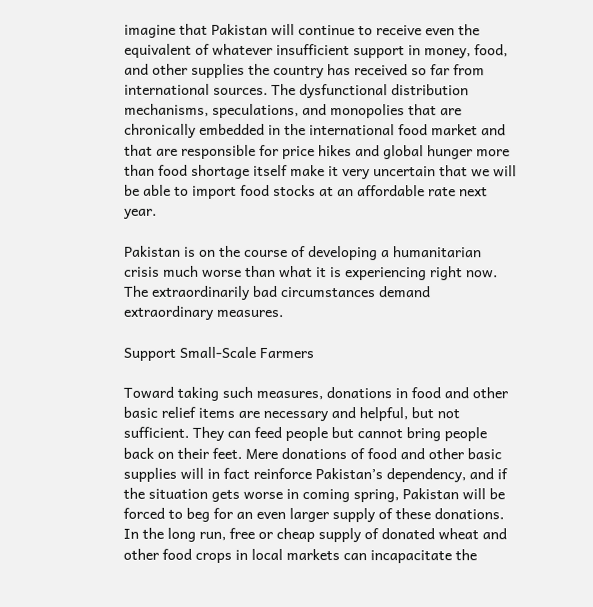imagine that Pakistan will continue to receive even the equivalent of whatever insufficient support in money, food, and other supplies the country has received so far from international sources. The dysfunctional distribution mechanisms, speculations, and monopolies that are chronically embedded in the international food market and that are responsible for price hikes and global hunger more than food shortage itself make it very uncertain that we will be able to import food stocks at an affordable rate next year.

Pakistan is on the course of developing a humanitarian crisis much worse than what it is experiencing right now. The extraordinarily bad circumstances demand extraordinary measures.

Support Small-Scale Farmers

Toward taking such measures, donations in food and other basic relief items are necessary and helpful, but not sufficient. They can feed people but cannot bring people back on their feet. Mere donations of food and other basic supplies will in fact reinforce Pakistan’s dependency, and if the situation gets worse in coming spring, Pakistan will be forced to beg for an even larger supply of these donations. In the long run, free or cheap supply of donated wheat and other food crops in local markets can incapacitate the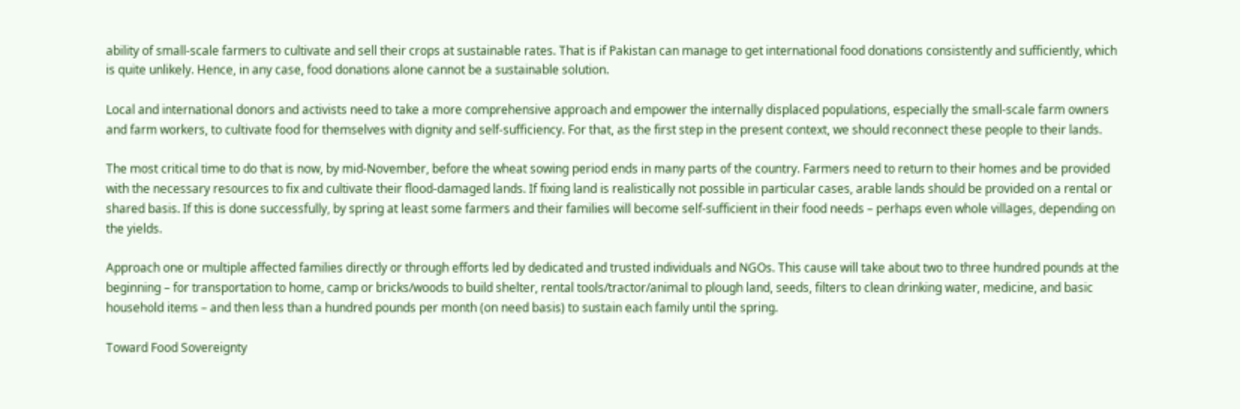ability of small-scale farmers to cultivate and sell their crops at sustainable rates. That is if Pakistan can manage to get international food donations consistently and sufficiently, which is quite unlikely. Hence, in any case, food donations alone cannot be a sustainable solution.

Local and international donors and activists need to take a more comprehensive approach and empower the internally displaced populations, especially the small-scale farm owners and farm workers, to cultivate food for themselves with dignity and self-sufficiency. For that, as the first step in the present context, we should reconnect these people to their lands.

The most critical time to do that is now, by mid-November, before the wheat sowing period ends in many parts of the country. Farmers need to return to their homes and be provided with the necessary resources to fix and cultivate their flood-damaged lands. If fixing land is realistically not possible in particular cases, arable lands should be provided on a rental or shared basis. If this is done successfully, by spring at least some farmers and their families will become self-sufficient in their food needs – perhaps even whole villages, depending on the yields.

Approach one or multiple affected families directly or through efforts led by dedicated and trusted individuals and NGOs. This cause will take about two to three hundred pounds at the beginning – for transportation to home, camp or bricks/woods to build shelter, rental tools/tractor/animal to plough land, seeds, filters to clean drinking water, medicine, and basic household items – and then less than a hundred pounds per month (on need basis) to sustain each family until the spring.

Toward Food Sovereignty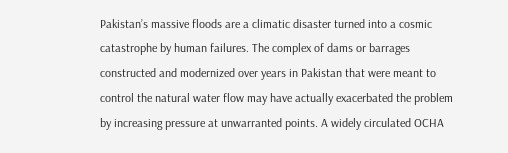Pakistan’s massive floods are a climatic disaster turned into a cosmic catastrophe by human failures. The complex of dams or barrages constructed and modernized over years in Pakistan that were meant to control the natural water flow may have actually exacerbated the problem by increasing pressure at unwarranted points. A widely circulated OCHA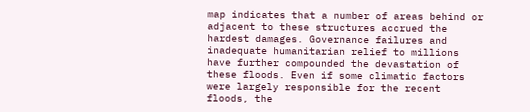map indicates that a number of areas behind or adjacent to these structures accrued the hardest damages. Governance failures and inadequate humanitarian relief to millions have further compounded the devastation of these floods. Even if some climatic factors were largely responsible for the recent floods, the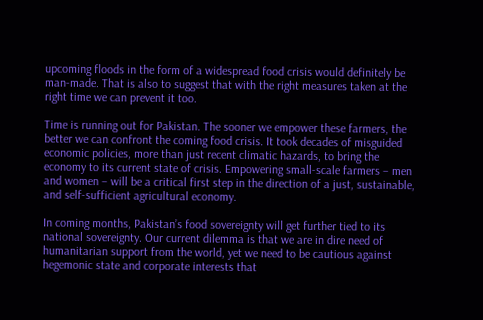upcoming floods in the form of a widespread food crisis would definitely be man-made. That is also to suggest that with the right measures taken at the right time we can prevent it too.

Time is running out for Pakistan. The sooner we empower these farmers, the better we can confront the coming food crisis. It took decades of misguided economic policies, more than just recent climatic hazards, to bring the economy to its current state of crisis. Empowering small-scale farmers – men and women – will be a critical first step in the direction of a just, sustainable, and self-sufficient agricultural economy.

In coming months, Pakistan’s food sovereignty will get further tied to its national sovereignty. Our current dilemma is that we are in dire need of humanitarian support from the world, yet we need to be cautious against hegemonic state and corporate interests that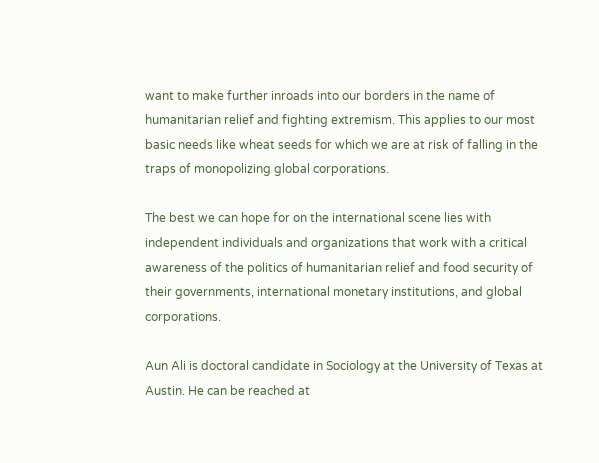want to make further inroads into our borders in the name of humanitarian relief and fighting extremism. This applies to our most basic needs like wheat seeds for which we are at risk of falling in the traps of monopolizing global corporations.

The best we can hope for on the international scene lies with independent individuals and organizations that work with a critical awareness of the politics of humanitarian relief and food security of their governments, international monetary institutions, and global corporations.

Aun Ali is doctoral candidate in Sociology at the University of Texas at Austin. He can be reached at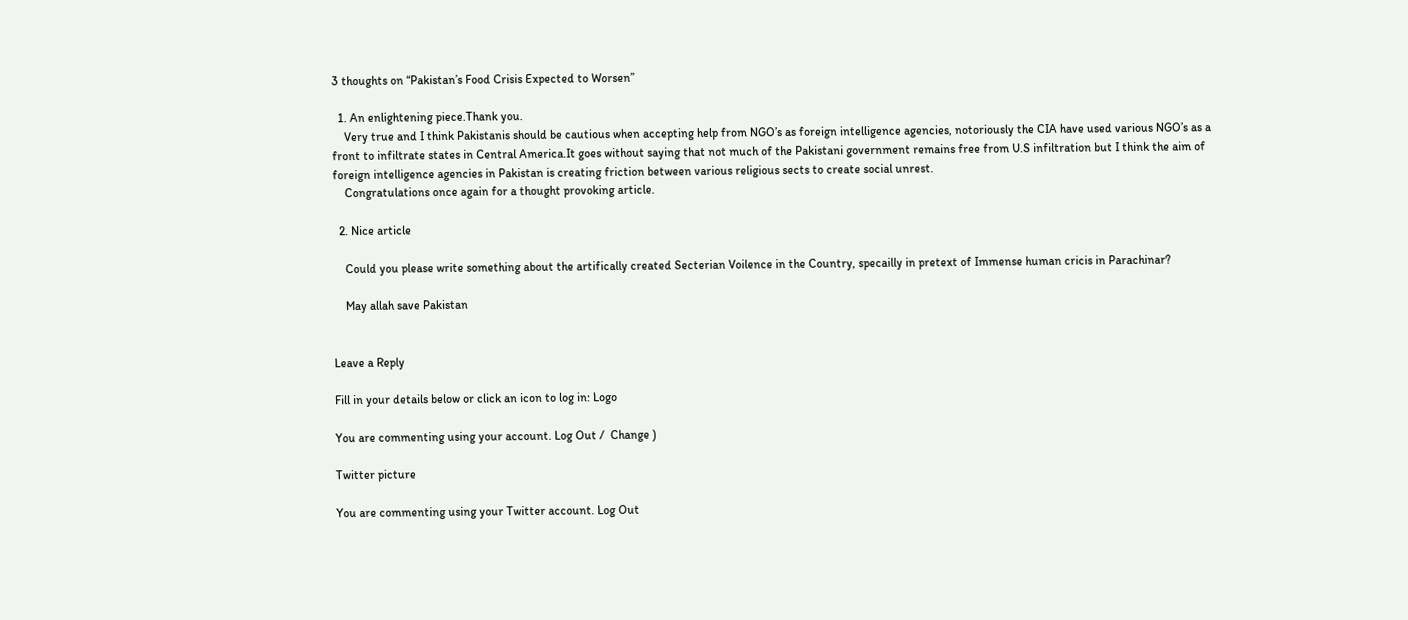3 thoughts on “Pakistan’s Food Crisis Expected to Worsen”

  1. An enlightening piece.Thank you.
    Very true and I think Pakistanis should be cautious when accepting help from NGO’s as foreign intelligence agencies, notoriously the CIA have used various NGO’s as a front to infiltrate states in Central America.It goes without saying that not much of the Pakistani government remains free from U.S infiltration but I think the aim of foreign intelligence agencies in Pakistan is creating friction between various religious sects to create social unrest.
    Congratulations once again for a thought provoking article.

  2. Nice article

    Could you please write something about the artifically created Secterian Voilence in the Country, specailly in pretext of Immense human cricis in Parachinar?

    May allah save Pakistan


Leave a Reply

Fill in your details below or click an icon to log in: Logo

You are commenting using your account. Log Out /  Change )

Twitter picture

You are commenting using your Twitter account. Log Out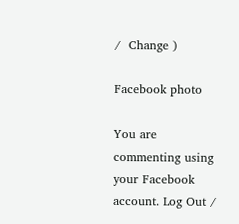/  Change )

Facebook photo

You are commenting using your Facebook account. Log Out /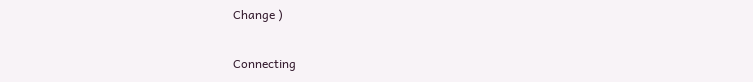Change )

Connecting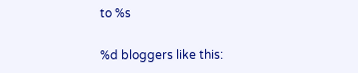to %s

%d bloggers like this: